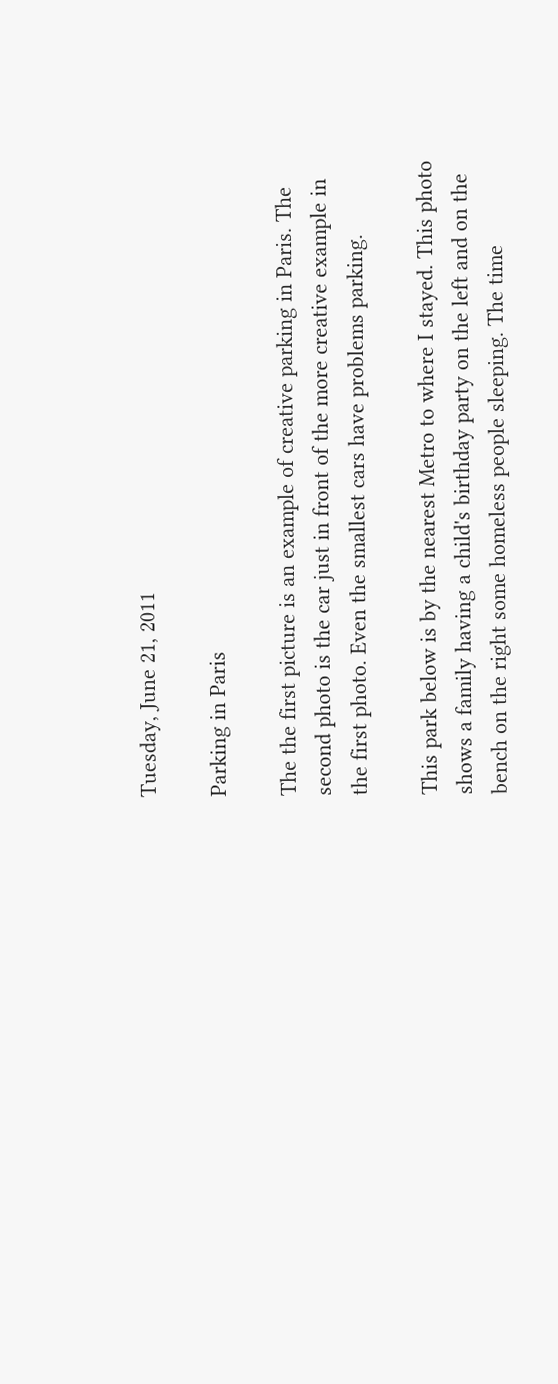Tuesday, June 21, 2011

Parking in Paris

The the first picture is an example of creative parking in Paris. The second photo is the car just in front of the more creative example in the first photo. Even the smallest cars have problems parking.

This park below is by the nearest Metro to where I stayed. This photo shows a family having a child's birthday party on the left and on the bench on the right some homeless people sleeping. The time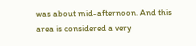was about mid-afternoon. And this area is considered a very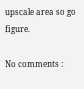upscale area so go figure.

No comments :